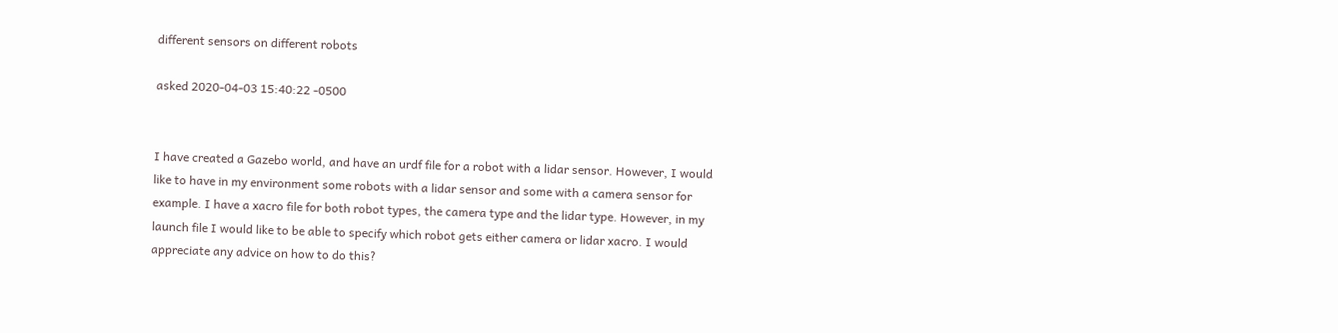different sensors on different robots

asked 2020-04-03 15:40:22 -0500


I have created a Gazebo world, and have an urdf file for a robot with a lidar sensor. However, I would like to have in my environment some robots with a lidar sensor and some with a camera sensor for example. I have a xacro file for both robot types, the camera type and the lidar type. However, in my launch file I would like to be able to specify which robot gets either camera or lidar xacro. I would appreciate any advice on how to do this?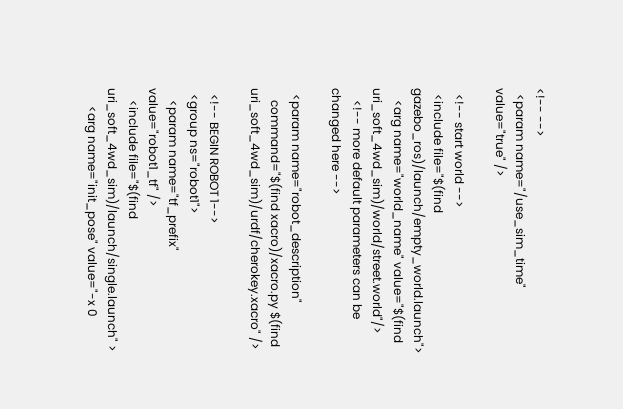<!-- -->
  <param name="/use_sim_time" value="true" />

  <!-- start world -->
  <include file="$(find gazebo_ros)/launch/empty_world.launch">
    <arg name="world_name" value="$(find uri_soft_4wd_sim)/world/street.world"/>
    <!-- more default parameters can be changed here -->

  <param name="robot_description"
    command="$(find xacro)/xacro.py $(find uri_soft_4wd_sim)/urdf/cherokey.xacro" />

  <!-- BEGIN ROBOT 1-->
  <group ns="robot1">
    <param name="tf_prefix" value="robot1_tf" />
    <include file="$(find uri_soft_4wd_sim)/launch/single.launch" >
      <arg name="init_pose" value="-x 0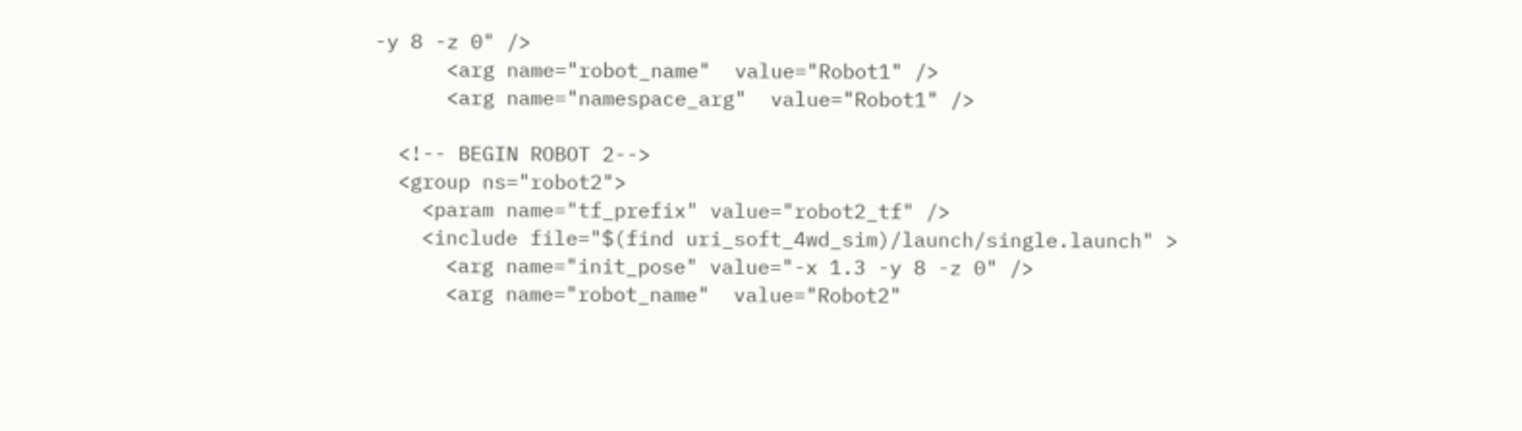-y 8 -z 0" />
      <arg name="robot_name"  value="Robot1" />
      <arg name="namespace_arg"  value="Robot1" />

  <!-- BEGIN ROBOT 2-->
  <group ns="robot2">
    <param name="tf_prefix" value="robot2_tf" />
    <include file="$(find uri_soft_4wd_sim)/launch/single.launch" >
      <arg name="init_pose" value="-x 1.3 -y 8 -z 0" />
      <arg name="robot_name"  value="Robot2"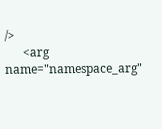/>
      <arg name="namespace_arg"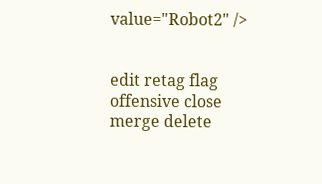value="Robot2" />


edit retag flag offensive close merge delete